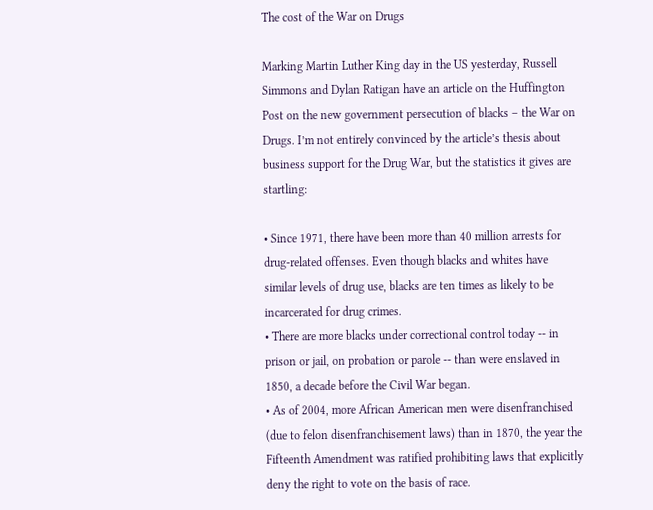The cost of the War on Drugs

Marking Martin Luther King day in the US yesterday, Russell Simmons and Dylan Ratigan have an article on the Huffington Post on the new government persecution of blacks – the War on Drugs. I’m not entirely convinced by the article’s thesis about business support for the Drug War, but the statistics it gives are startling:

• Since 1971, there have been more than 40 million arrests for drug-related offenses. Even though blacks and whites have similar levels of drug use, blacks are ten times as likely to be incarcerated for drug crimes.
• There are more blacks under correctional control today -- in prison or jail, on probation or parole -- than were enslaved in 1850, a decade before the Civil War began.
• As of 2004, more African American men were disenfranchised (due to felon disenfranchisement laws) than in 1870, the year the Fifteenth Amendment was ratified prohibiting laws that explicitly deny the right to vote on the basis of race.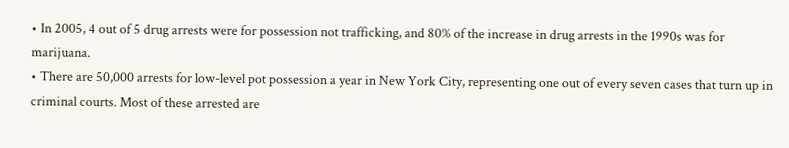• In 2005, 4 out of 5 drug arrests were for possession not trafficking, and 80% of the increase in drug arrests in the 1990s was for marijuana.
• There are 50,000 arrests for low-level pot possession a year in New York City, representing one out of every seven cases that turn up in criminal courts. Most of these arrested are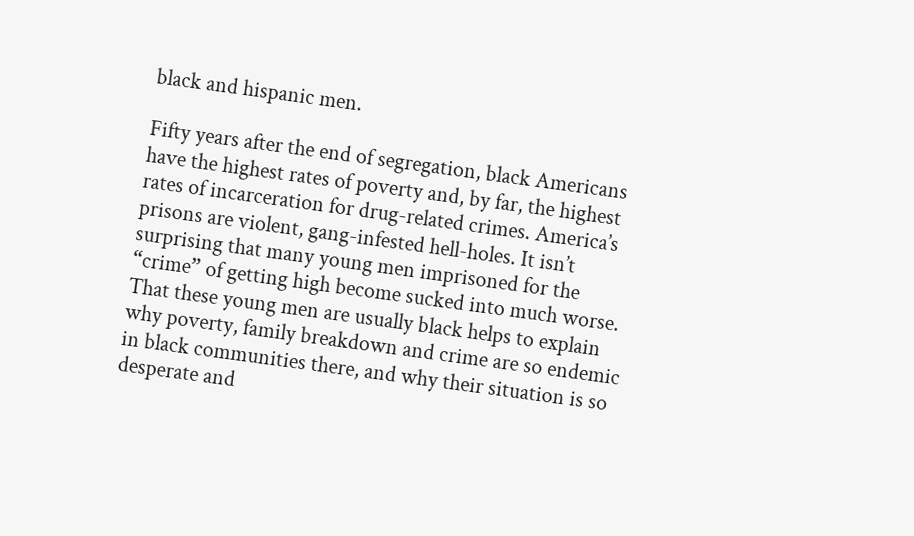black and hispanic men.

Fifty years after the end of segregation, black Americans have the highest rates of poverty and, by far, the highest rates of incarceration for drug-related crimes. America’s prisons are violent, gang-infested hell-holes. It isn’t surprising that many young men imprisoned for the “crime” of getting high become sucked into much worse. That these young men are usually black helps to explain why poverty, family breakdown and crime are so endemic in black communities there, and why their situation is so desperate and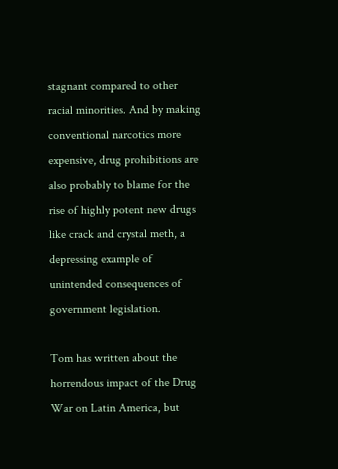stagnant compared to other racial minorities. And by making conventional narcotics more expensive, drug prohibitions are also probably to blame for the rise of highly potent new drugs like crack and crystal meth, a depressing example of unintended consequences of government legislation.

Tom has written about the horrendous impact of the Drug War on Latin America, but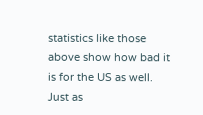statistics like those above show how bad it is for the US as well. Just as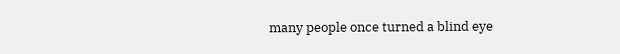many people once turned a blind eye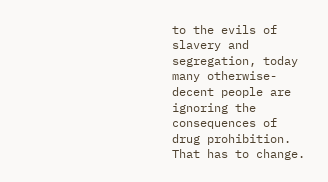to the evils of slavery and segregation, today many otherwise-decent people are ignoring the consequences of drug prohibition. That has to change.